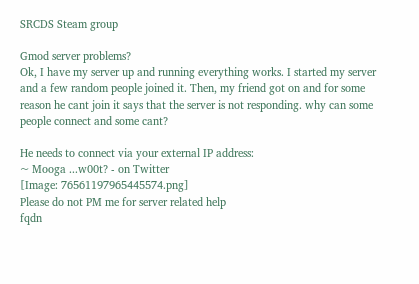SRCDS Steam group

Gmod server problems?
Ok, I have my server up and running everything works. I started my server and a few random people joined it. Then, my friend got on and for some reason he cant join it says that the server is not responding. why can some people connect and some cant?

He needs to connect via your external IP address:
~ Mooga ...w00t? - on Twitter
[Image: 76561197965445574.png]
Please do not PM me for server related help
fqdn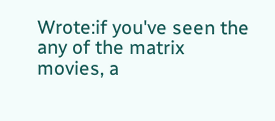Wrote:if you've seen the any of the matrix movies, a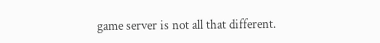game server is not all that different.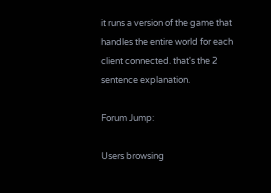it runs a version of the game that handles the entire world for each client connected. that's the 2 sentence explanation.

Forum Jump:

Users browsing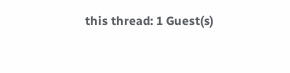this thread: 1 Guest(s)